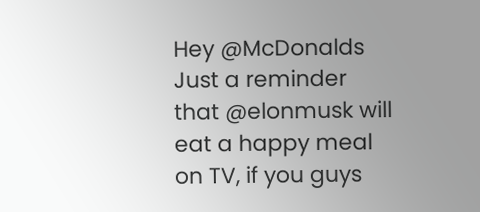Hey @McDonalds Just a reminder that @elonmusk will eat a happy meal on TV, if you guys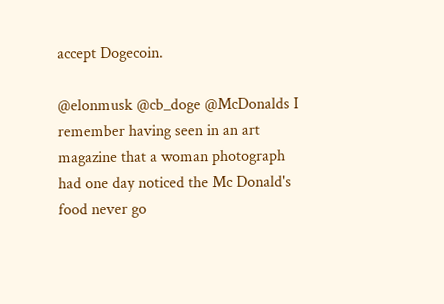accept Dogecoin.

@elonmusk @cb_doge @McDonalds I remember having seen in an art magazine that a woman photograph had one day noticed the Mc Donald's food never go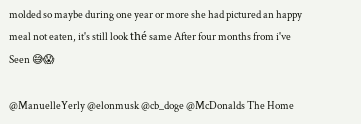molded so maybe during one year or more she had pictured an happy meal not eaten, it's still look thé same After four months from i've Seen 😅😱

@ManuelleYerly @elonmusk @cb_doge @McDonalds The Home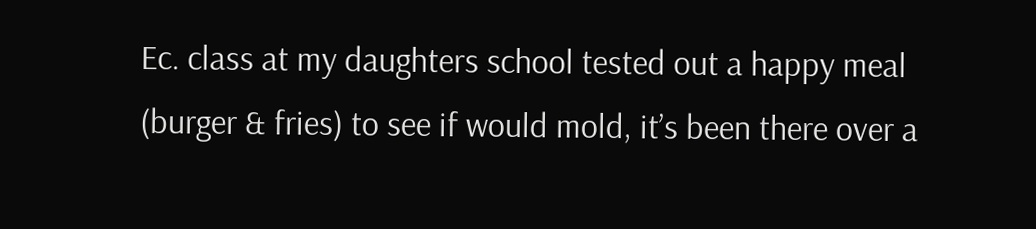Ec. class at my daughters school tested out a happy meal (burger & fries) to see if would mold, it’s been there over a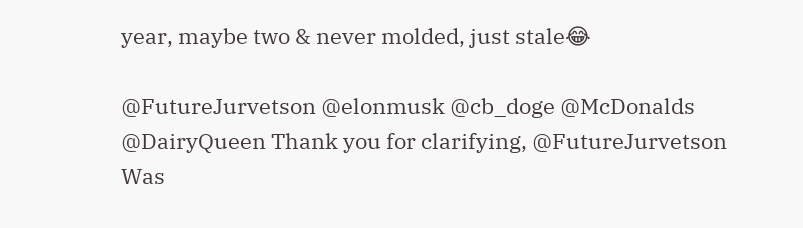year, maybe two & never molded, just stale😂

@FutureJurvetson @elonmusk @cb_doge @McDonalds @DairyQueen Thank you for clarifying, @FutureJurvetson Was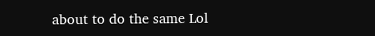about to do the same Lol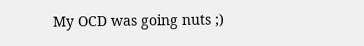My OCD was going nuts ;)